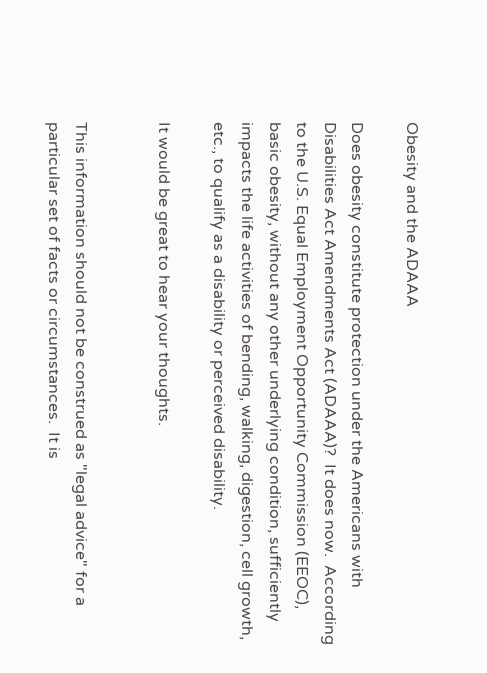Obesity and the ADAAA

Does obesity constitute protection under the Americans with Disabilities Act Amendments Act (ADAAA)?  It does now.  According to the U.S. Equal Employment Opportunity Commission (EEOC), basic obesity, without any other underlying condition, sufficiently impacts the life activities of bending, walking, digestion, cell growth, etc., to qualify as a disability or perceived disability.

It would be great to hear your thoughts.


This information should not be construed as "legal advice" for a particular set of facts or circumstances.  It is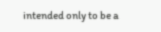intended only to be a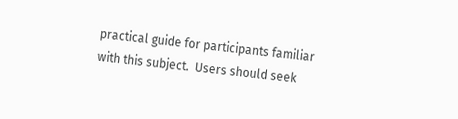practical guide for participants familiar with this subject.  Users should seek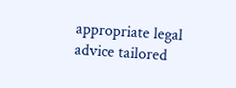appropriate legal advice tailored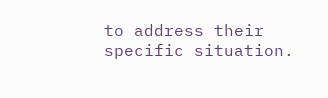to address their specific situation.